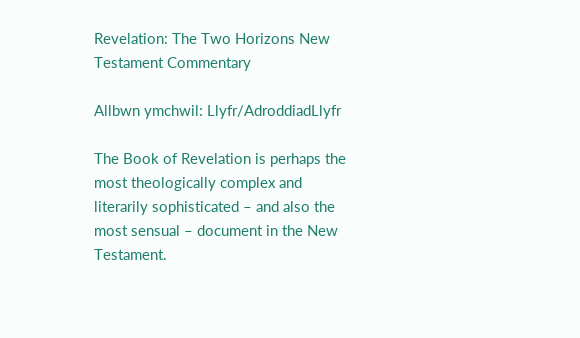Revelation: The Two Horizons New Testament Commentary

Allbwn ymchwil: Llyfr/AdroddiadLlyfr

The Book of Revelation is perhaps the most theologically complex and literarily sophisticated – and also the most sensual – document in the New Testament.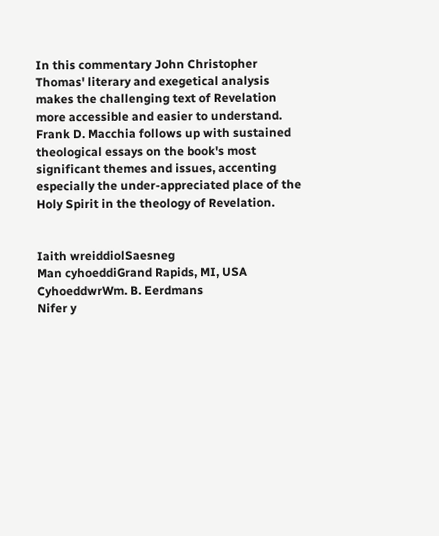In this commentary John Christopher Thomas' literary and exegetical analysis makes the challenging text of Revelation more accessible and easier to understand. Frank D. Macchia follows up with sustained theological essays on the book's most significant themes and issues, accenting especially the under-appreciated place of the Holy Spirit in the theology of Revelation.


Iaith wreiddiolSaesneg
Man cyhoeddiGrand Rapids, MI, USA
CyhoeddwrWm. B. Eerdmans
Nifer y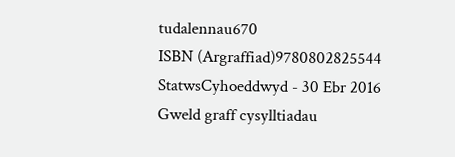tudalennau670
ISBN (Argraffiad)9780802825544
StatwsCyhoeddwyd - 30 Ebr 2016
Gweld graff cysylltiadau